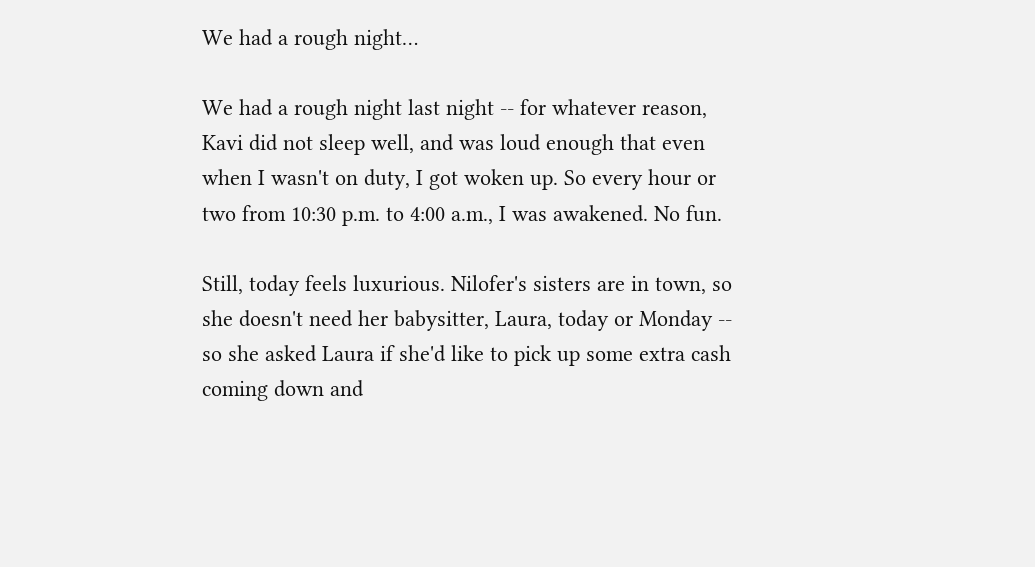We had a rough night…

We had a rough night last night -- for whatever reason, Kavi did not sleep well, and was loud enough that even when I wasn't on duty, I got woken up. So every hour or two from 10:30 p.m. to 4:00 a.m., I was awakened. No fun.

Still, today feels luxurious. Nilofer's sisters are in town, so she doesn't need her babysitter, Laura, today or Monday -- so she asked Laura if she'd like to pick up some extra cash coming down and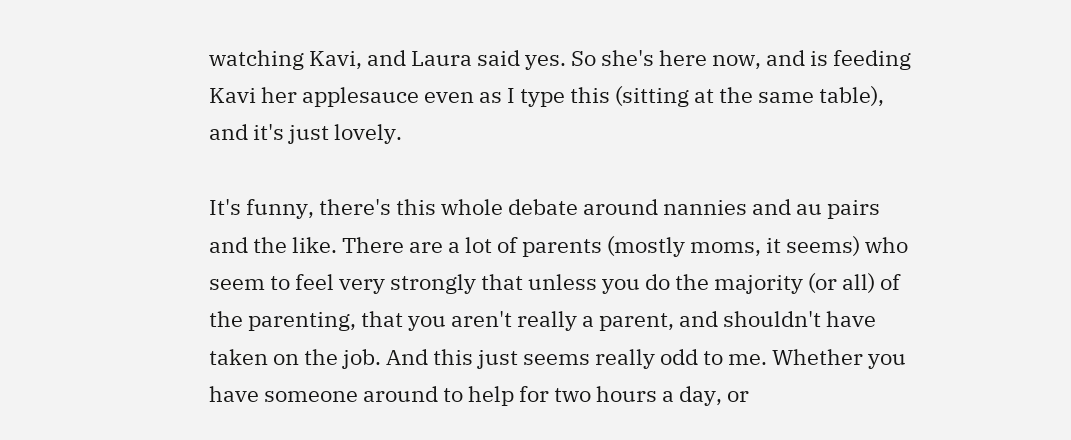watching Kavi, and Laura said yes. So she's here now, and is feeding Kavi her applesauce even as I type this (sitting at the same table), and it's just lovely.

It's funny, there's this whole debate around nannies and au pairs and the like. There are a lot of parents (mostly moms, it seems) who seem to feel very strongly that unless you do the majority (or all) of the parenting, that you aren't really a parent, and shouldn't have taken on the job. And this just seems really odd to me. Whether you have someone around to help for two hours a day, or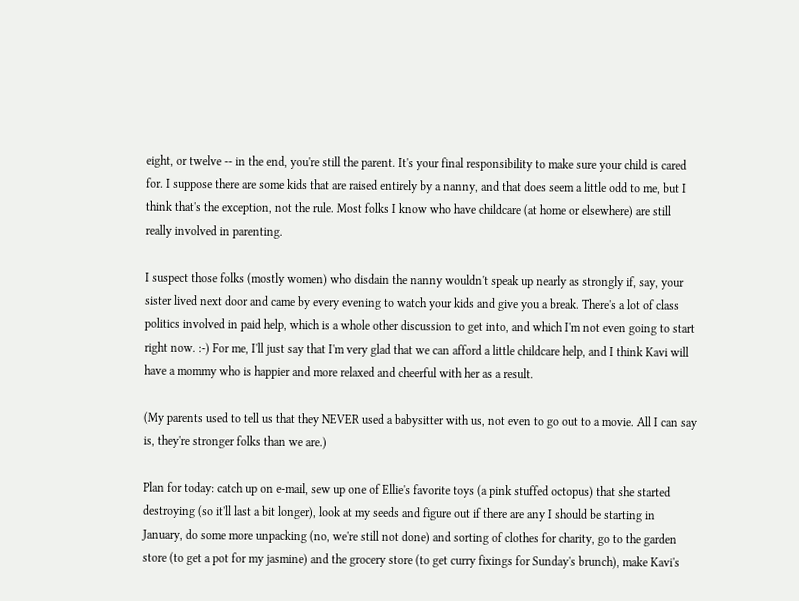eight, or twelve -- in the end, you're still the parent. It's your final responsibility to make sure your child is cared for. I suppose there are some kids that are raised entirely by a nanny, and that does seem a little odd to me, but I think that's the exception, not the rule. Most folks I know who have childcare (at home or elsewhere) are still really involved in parenting.

I suspect those folks (mostly women) who disdain the nanny wouldn't speak up nearly as strongly if, say, your sister lived next door and came by every evening to watch your kids and give you a break. There's a lot of class politics involved in paid help, which is a whole other discussion to get into, and which I'm not even going to start right now. :-) For me, I'll just say that I'm very glad that we can afford a little childcare help, and I think Kavi will have a mommy who is happier and more relaxed and cheerful with her as a result.

(My parents used to tell us that they NEVER used a babysitter with us, not even to go out to a movie. All I can say is, they're stronger folks than we are.)

Plan for today: catch up on e-mail, sew up one of Ellie's favorite toys (a pink stuffed octopus) that she started destroying (so it'll last a bit longer), look at my seeds and figure out if there are any I should be starting in January, do some more unpacking (no, we're still not done) and sorting of clothes for charity, go to the garden store (to get a pot for my jasmine) and the grocery store (to get curry fixings for Sunday's brunch), make Kavi's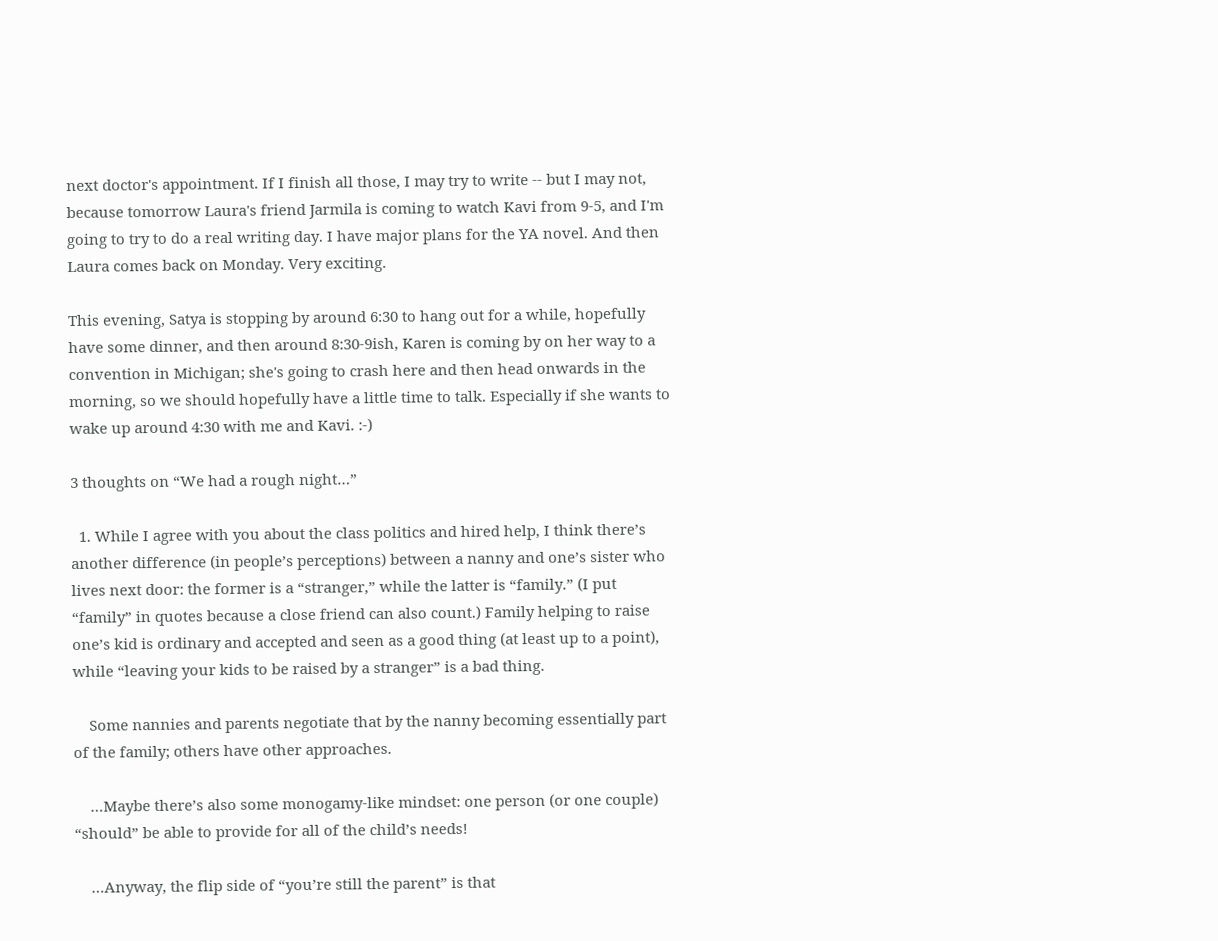next doctor's appointment. If I finish all those, I may try to write -- but I may not, because tomorrow Laura's friend Jarmila is coming to watch Kavi from 9-5, and I'm going to try to do a real writing day. I have major plans for the YA novel. And then Laura comes back on Monday. Very exciting.

This evening, Satya is stopping by around 6:30 to hang out for a while, hopefully have some dinner, and then around 8:30-9ish, Karen is coming by on her way to a convention in Michigan; she's going to crash here and then head onwards in the morning, so we should hopefully have a little time to talk. Especially if she wants to wake up around 4:30 with me and Kavi. :-)

3 thoughts on “We had a rough night…”

  1. While I agree with you about the class politics and hired help, I think there’s another difference (in people’s perceptions) between a nanny and one’s sister who lives next door: the former is a “stranger,” while the latter is “family.” (I put “family” in quotes because a close friend can also count.) Family helping to raise one’s kid is ordinary and accepted and seen as a good thing (at least up to a point), while “leaving your kids to be raised by a stranger” is a bad thing.

    Some nannies and parents negotiate that by the nanny becoming essentially part of the family; others have other approaches.

    …Maybe there’s also some monogamy-like mindset: one person (or one couple) “should” be able to provide for all of the child’s needs!

    …Anyway, the flip side of “you’re still the parent” is that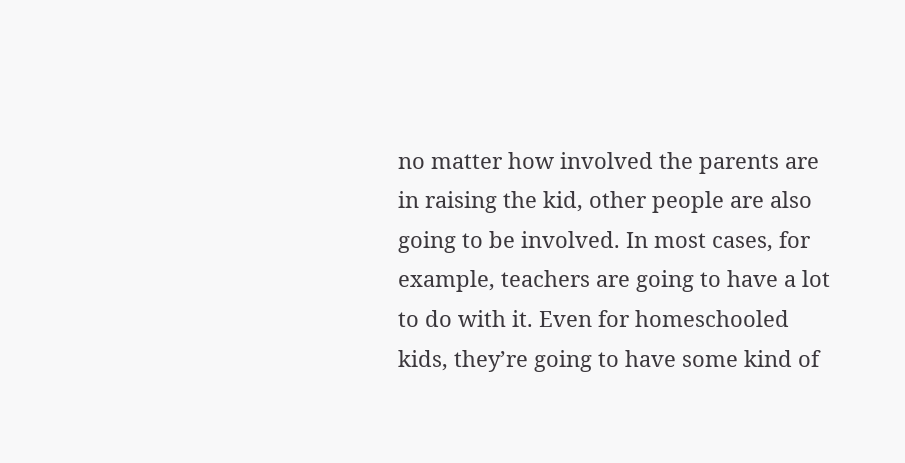no matter how involved the parents are in raising the kid, other people are also going to be involved. In most cases, for example, teachers are going to have a lot to do with it. Even for homeschooled kids, they’re going to have some kind of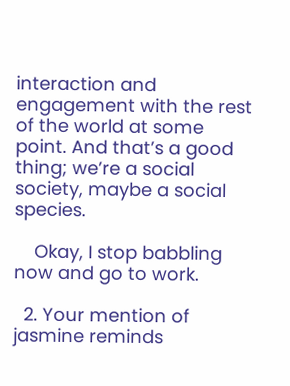interaction and engagement with the rest of the world at some point. And that’s a good thing; we’re a social society, maybe a social species.

    Okay, I stop babbling now and go to work.

  2. Your mention of jasmine reminds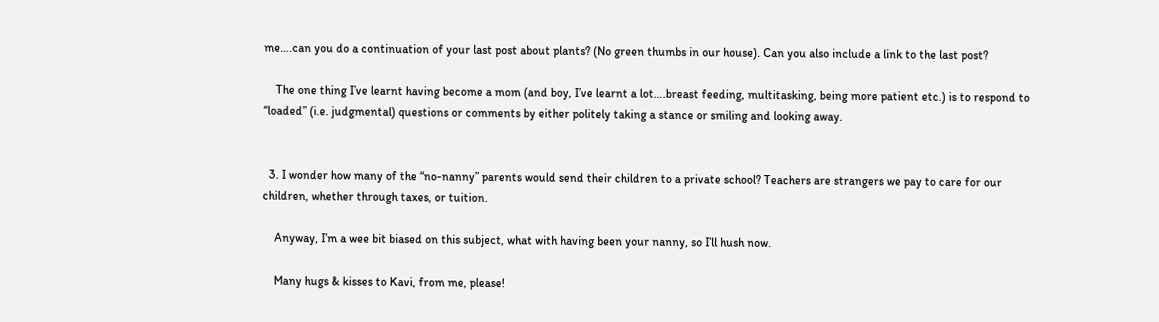me….can you do a continuation of your last post about plants? (No green thumbs in our house). Can you also include a link to the last post?

    The one thing I’ve learnt having become a mom (and boy, I’ve learnt a lot….breast feeding, multitasking, being more patient etc.) is to respond to “loaded” (i.e. judgmental) questions or comments by either politely taking a stance or smiling and looking away.


  3. I wonder how many of the “no-nanny” parents would send their children to a private school? Teachers are strangers we pay to care for our children, whether through taxes, or tuition.

    Anyway, I’m a wee bit biased on this subject, what with having been your nanny, so I’ll hush now.

    Many hugs & kisses to Kavi, from me, please!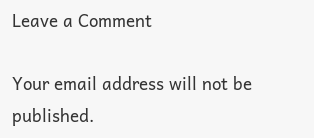Leave a Comment

Your email address will not be published.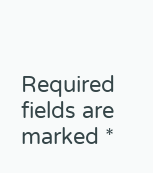Required fields are marked *